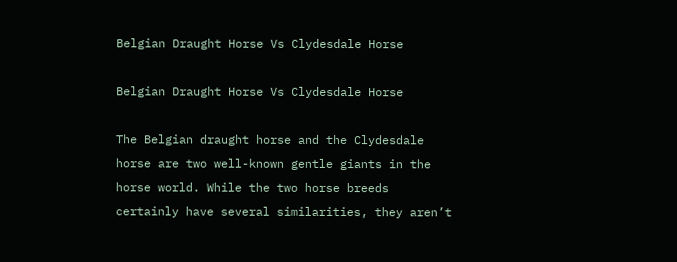Belgian Draught Horse Vs Clydesdale Horse

Belgian Draught Horse Vs Clydesdale Horse

The Belgian draught horse and the Clydesdale horse are two well-known gentle giants in the horse world. While the two horse breeds certainly have several similarities, they aren’t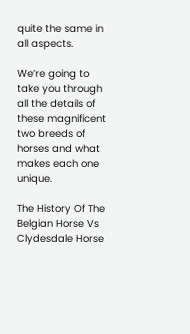quite the same in all aspects.

We’re going to take you through all the details of these magnificent two breeds of horses and what makes each one unique.

The History Of The Belgian Horse Vs Clydesdale Horse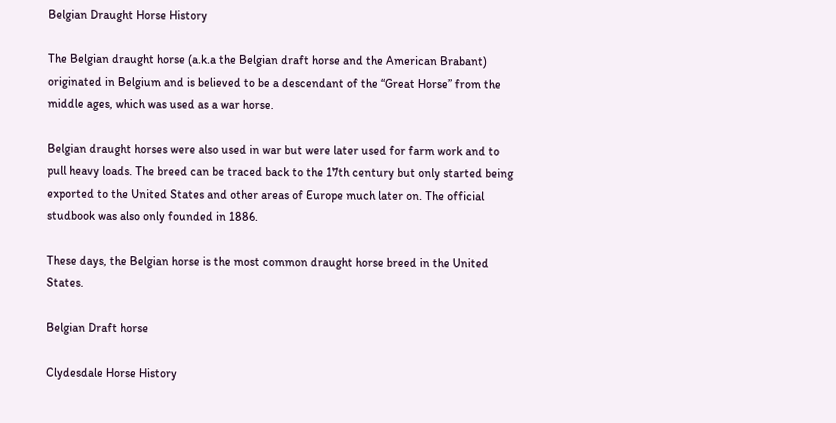Belgian Draught Horse History

The Belgian draught horse (a.k.a the Belgian draft horse and the American Brabant) originated in Belgium and is believed to be a descendant of the “Great Horse” from the middle ages, which was used as a war horse.

Belgian draught horses were also used in war but were later used for farm work and to pull heavy loads. The breed can be traced back to the 17th century but only started being exported to the United States and other areas of Europe much later on. The official studbook was also only founded in 1886.

These days, the Belgian horse is the most common draught horse breed in the United States.

Belgian Draft horse

Clydesdale Horse History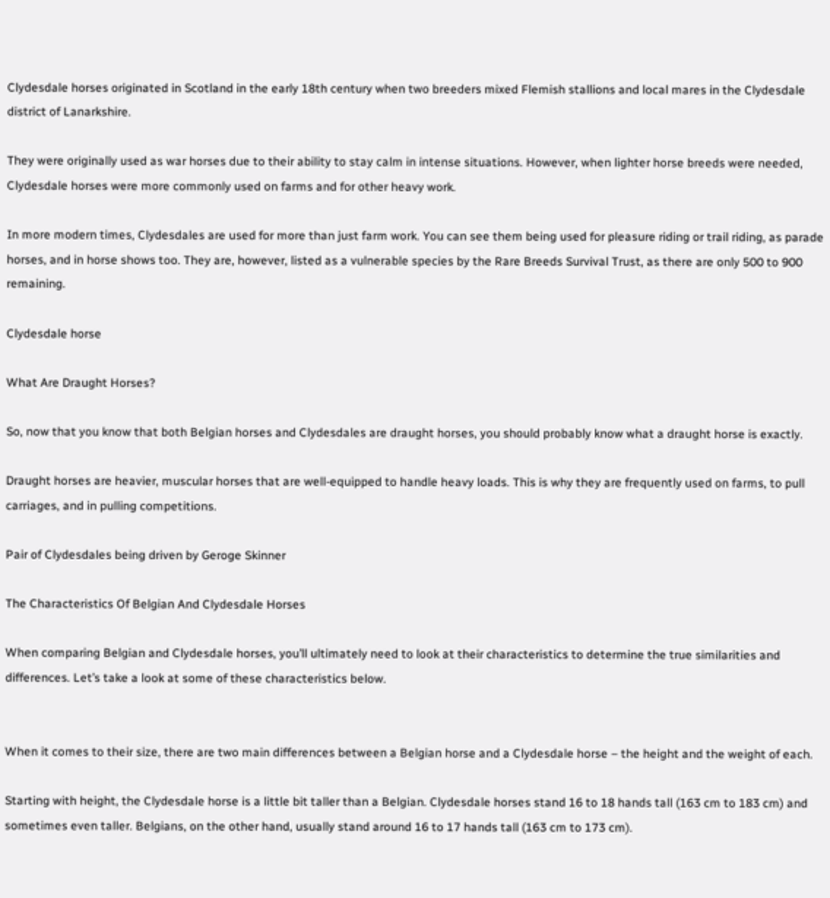Clydesdale horses originated in Scotland in the early 18th century when two breeders mixed Flemish stallions and local mares in the Clydesdale district of Lanarkshire.

They were originally used as war horses due to their ability to stay calm in intense situations. However, when lighter horse breeds were needed, Clydesdale horses were more commonly used on farms and for other heavy work.

In more modern times, Clydesdales are used for more than just farm work. You can see them being used for pleasure riding or trail riding, as parade horses, and in horse shows too. They are, however, listed as a vulnerable species by the Rare Breeds Survival Trust, as there are only 500 to 900 remaining.

Clydesdale horse

What Are Draught Horses?

So, now that you know that both Belgian horses and Clydesdales are draught horses, you should probably know what a draught horse is exactly.

Draught horses are heavier, muscular horses that are well-equipped to handle heavy loads. This is why they are frequently used on farms, to pull carriages, and in pulling competitions.

Pair of Clydesdales being driven by Geroge Skinner

The Characteristics Of Belgian And Clydesdale Horses

When comparing Belgian and Clydesdale horses, you’ll ultimately need to look at their characteristics to determine the true similarities and differences. Let’s take a look at some of these characteristics below.


When it comes to their size, there are two main differences between a Belgian horse and a Clydesdale horse – the height and the weight of each.

Starting with height, the Clydesdale horse is a little bit taller than a Belgian. Clydesdale horses stand 16 to 18 hands tall (163 cm to 183 cm) and sometimes even taller. Belgians, on the other hand, usually stand around 16 to 17 hands tall (163 cm to 173 cm).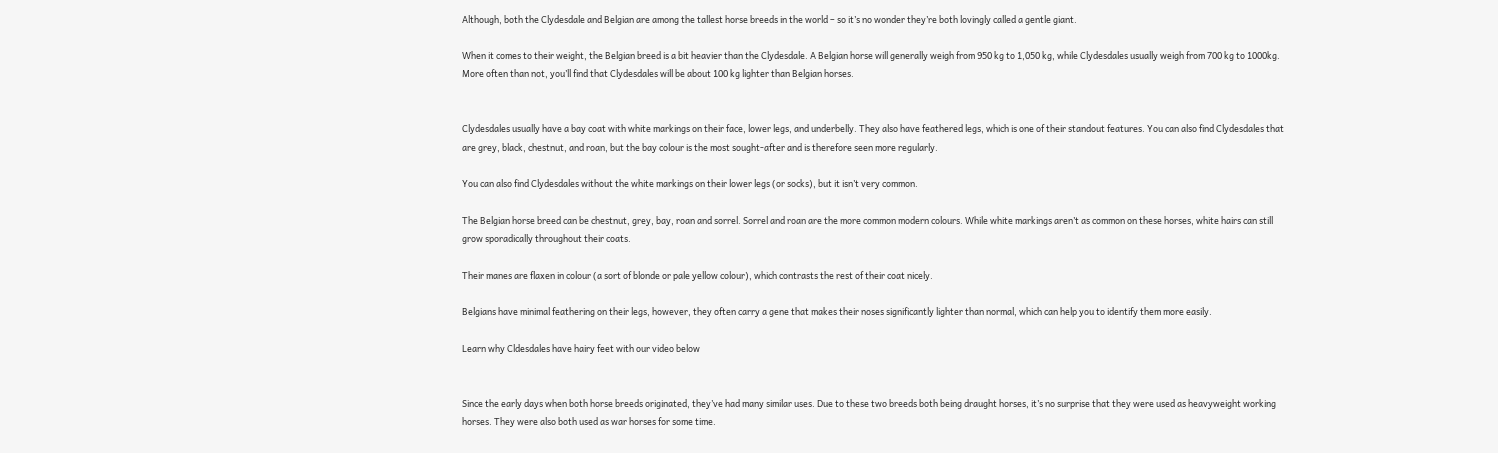Although, both the Clydesdale and Belgian are among the tallest horse breeds in the world – so it’s no wonder they’re both lovingly called a gentle giant.

When it comes to their weight, the Belgian breed is a bit heavier than the Clydesdale. A Belgian horse will generally weigh from 950 kg to 1,050 kg, while Clydesdales usually weigh from 700 kg to 1000kg. More often than not, you’ll find that Clydesdales will be about 100 kg lighter than Belgian horses.


Clydesdales usually have a bay coat with white markings on their face, lower legs, and underbelly. They also have feathered legs, which is one of their standout features. You can also find Clydesdales that are grey, black, chestnut, and roan, but the bay colour is the most sought-after and is therefore seen more regularly.

You can also find Clydesdales without the white markings on their lower legs (or socks), but it isn’t very common.

The Belgian horse breed can be chestnut, grey, bay, roan and sorrel. Sorrel and roan are the more common modern colours. While white markings aren’t as common on these horses, white hairs can still grow sporadically throughout their coats.

Their manes are flaxen in colour (a sort of blonde or pale yellow colour), which contrasts the rest of their coat nicely.

Belgians have minimal feathering on their legs, however, they often carry a gene that makes their noses significantly lighter than normal, which can help you to identify them more easily.

Learn why Cldesdales have hairy feet with our video below


Since the early days when both horse breeds originated, they’ve had many similar uses. Due to these two breeds both being draught horses, it’s no surprise that they were used as heavyweight working horses. They were also both used as war horses for some time.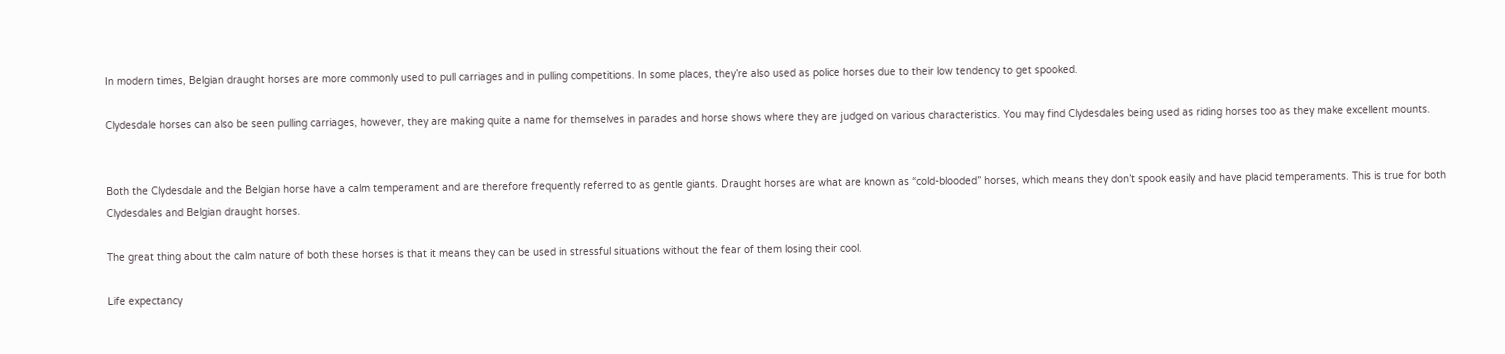In modern times, Belgian draught horses are more commonly used to pull carriages and in pulling competitions. In some places, they’re also used as police horses due to their low tendency to get spooked.

Clydesdale horses can also be seen pulling carriages, however, they are making quite a name for themselves in parades and horse shows where they are judged on various characteristics. You may find Clydesdales being used as riding horses too as they make excellent mounts.


Both the Clydesdale and the Belgian horse have a calm temperament and are therefore frequently referred to as gentle giants. Draught horses are what are known as “cold-blooded” horses, which means they don’t spook easily and have placid temperaments. This is true for both Clydesdales and Belgian draught horses.

The great thing about the calm nature of both these horses is that it means they can be used in stressful situations without the fear of them losing their cool.

Life expectancy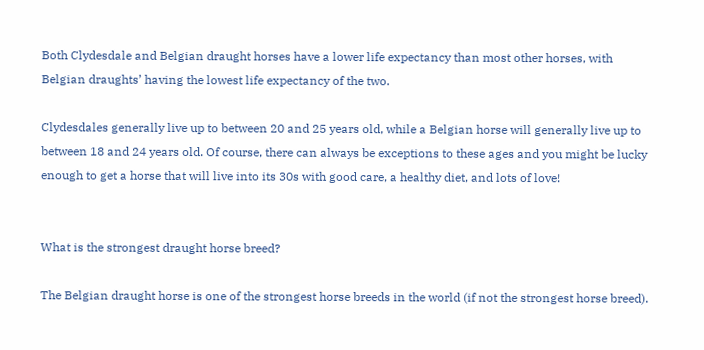Both Clydesdale and Belgian draught horses have a lower life expectancy than most other horses, with Belgian draughts’ having the lowest life expectancy of the two.

Clydesdales generally live up to between 20 and 25 years old, while a Belgian horse will generally live up to between 18 and 24 years old. Of course, there can always be exceptions to these ages and you might be lucky enough to get a horse that will live into its 30s with good care, a healthy diet, and lots of love!


What is the strongest draught horse breed?

The Belgian draught horse is one of the strongest horse breeds in the world (if not the strongest horse breed).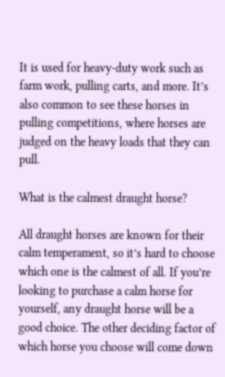It is used for heavy-duty work such as farm work, pulling carts, and more. It’s also common to see these horses in pulling competitions, where horses are judged on the heavy loads that they can pull.

What is the calmest draught horse?

All draught horses are known for their calm temperament, so it’s hard to choose which one is the calmest of all. If you’re looking to purchase a calm horse for yourself, any draught horse will be a good choice. The other deciding factor of which horse you choose will come down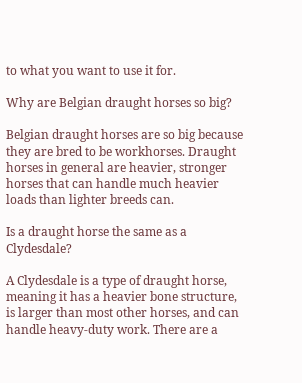to what you want to use it for.

Why are Belgian draught horses so big?

Belgian draught horses are so big because they are bred to be workhorses. Draught horses in general are heavier, stronger horses that can handle much heavier loads than lighter breeds can.

Is a draught horse the same as a Clydesdale?

A Clydesdale is a type of draught horse, meaning it has a heavier bone structure, is larger than most other horses, and can handle heavy-duty work. There are a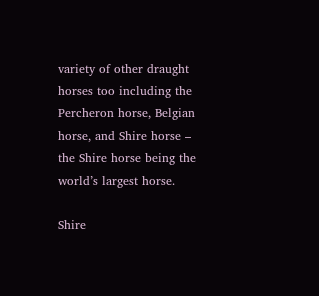variety of other draught horses too including the Percheron horse, Belgian horse, and Shire horse – the Shire horse being the world’s largest horse.

Shire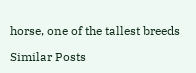horse, one of the tallest breeds

Similar Posts